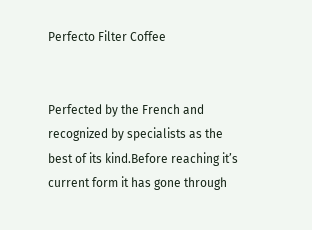Perfecto Filter Coffee


Perfected by the French and recognized by specialists as the best of its kind.Before reaching it’s current form it has gone through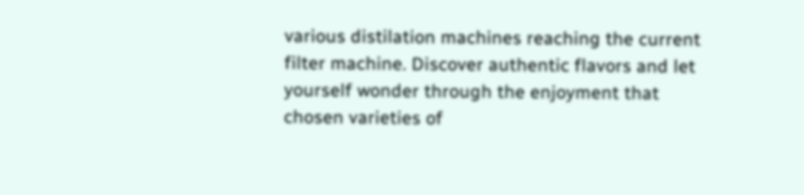various distilation machines reaching the current filter machine. Discover authentic flavors and let yourself wonder through the enjoyment that chosen varieties of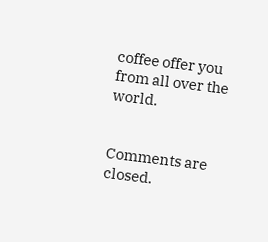coffee offer you  from all over the world.


Comments are closed.